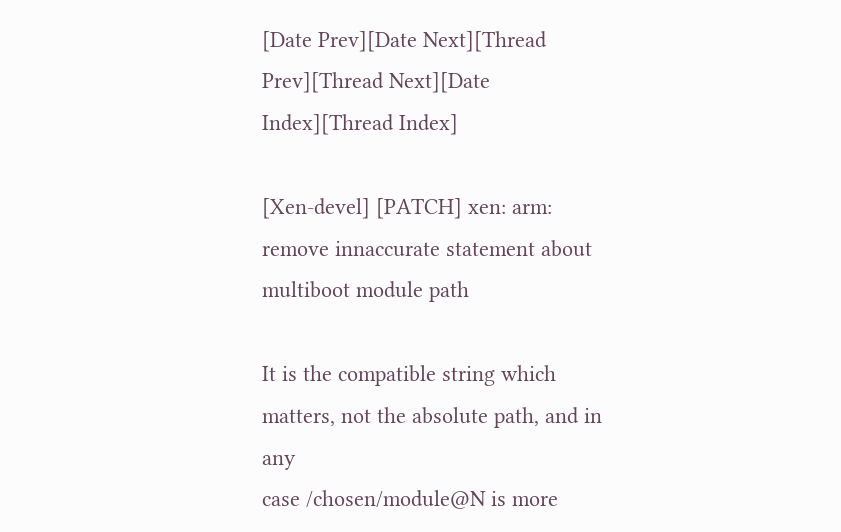[Date Prev][Date Next][Thread Prev][Thread Next][Date Index][Thread Index]

[Xen-devel] [PATCH] xen: arm: remove innaccurate statement about multiboot module path

It is the compatible string which matters, not the absolute path, and in any
case /chosen/module@N is more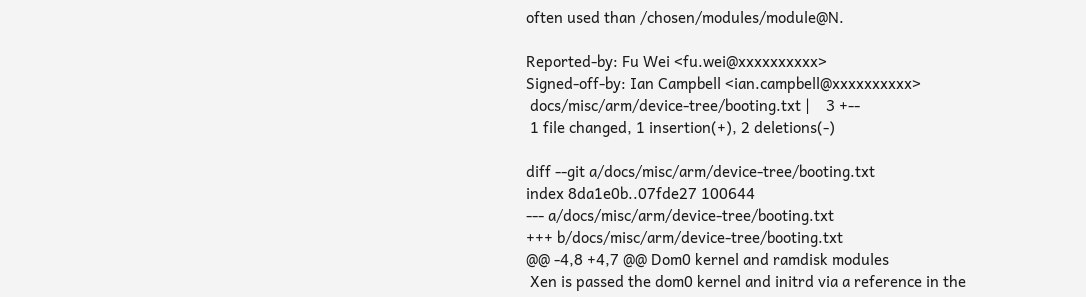often used than /chosen/modules/module@N.

Reported-by: Fu Wei <fu.wei@xxxxxxxxxx>
Signed-off-by: Ian Campbell <ian.campbell@xxxxxxxxxx>
 docs/misc/arm/device-tree/booting.txt |    3 +--
 1 file changed, 1 insertion(+), 2 deletions(-)

diff --git a/docs/misc/arm/device-tree/booting.txt
index 8da1e0b..07fde27 100644
--- a/docs/misc/arm/device-tree/booting.txt
+++ b/docs/misc/arm/device-tree/booting.txt
@@ -4,8 +4,7 @@ Dom0 kernel and ramdisk modules
 Xen is passed the dom0 kernel and initrd via a reference in the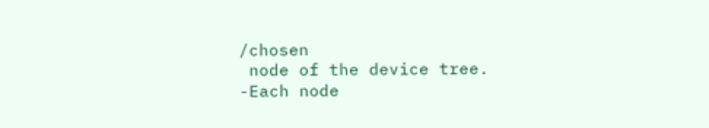/chosen
 node of the device tree.
-Each node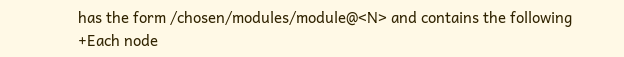has the form /chosen/modules/module@<N> and contains the following
+Each node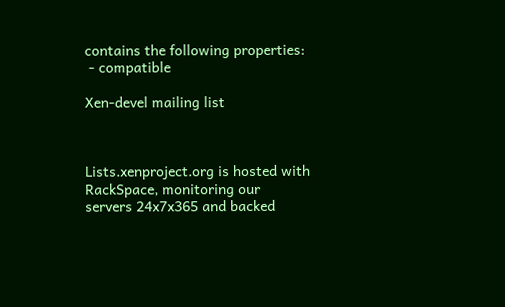contains the following properties:
 - compatible

Xen-devel mailing list



Lists.xenproject.org is hosted with RackSpace, monitoring our
servers 24x7x365 and backed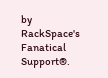by RackSpace's Fanatical Support®.